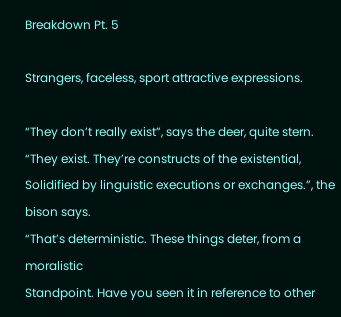Breakdown Pt. 5

Strangers, faceless, sport attractive expressions.

“They don’t really exist”, says the deer, quite stern.
“They exist. They’re constructs of the existential,
Solidified by linguistic executions or exchanges.”, the bison says.
“That’s deterministic. These things deter, from a moralistic
Standpoint. Have you seen it in reference to other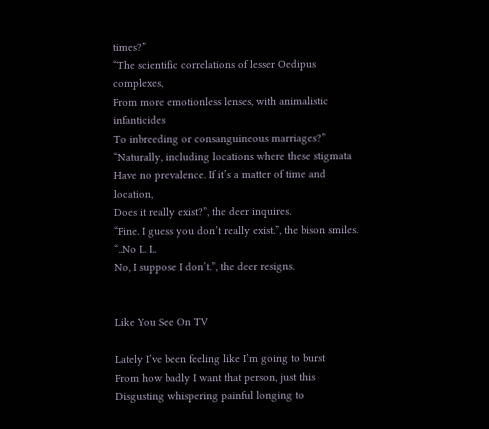times?”
“The scientific correlations of lesser Oedipus complexes,
From more emotionless lenses, with animalistic infanticides
To inbreeding or consanguineous marriages?”
“Naturally, including locations where these stigmata
Have no prevalence. If it’s a matter of time and location,
Does it really exist?”, the deer inquires.
“Fine. I guess you don’t really exist.”, the bison smiles.
“..No I.. I..
No, I suppose I don’t.”, the deer resigns.


Like You See On TV

Lately I’ve been feeling like I’m going to burst
From how badly I want that person, just this
Disgusting whispering painful longing to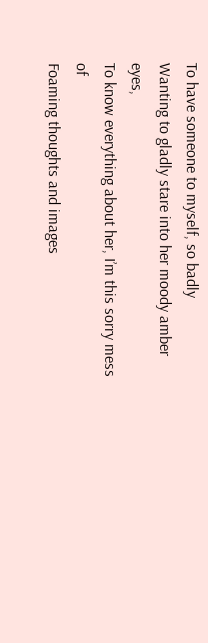To have someone to myself, so badly
Wanting to gladly stare into her moody amber eyes,
To know everything about her, I’m this sorry mess of
Foaming thoughts and images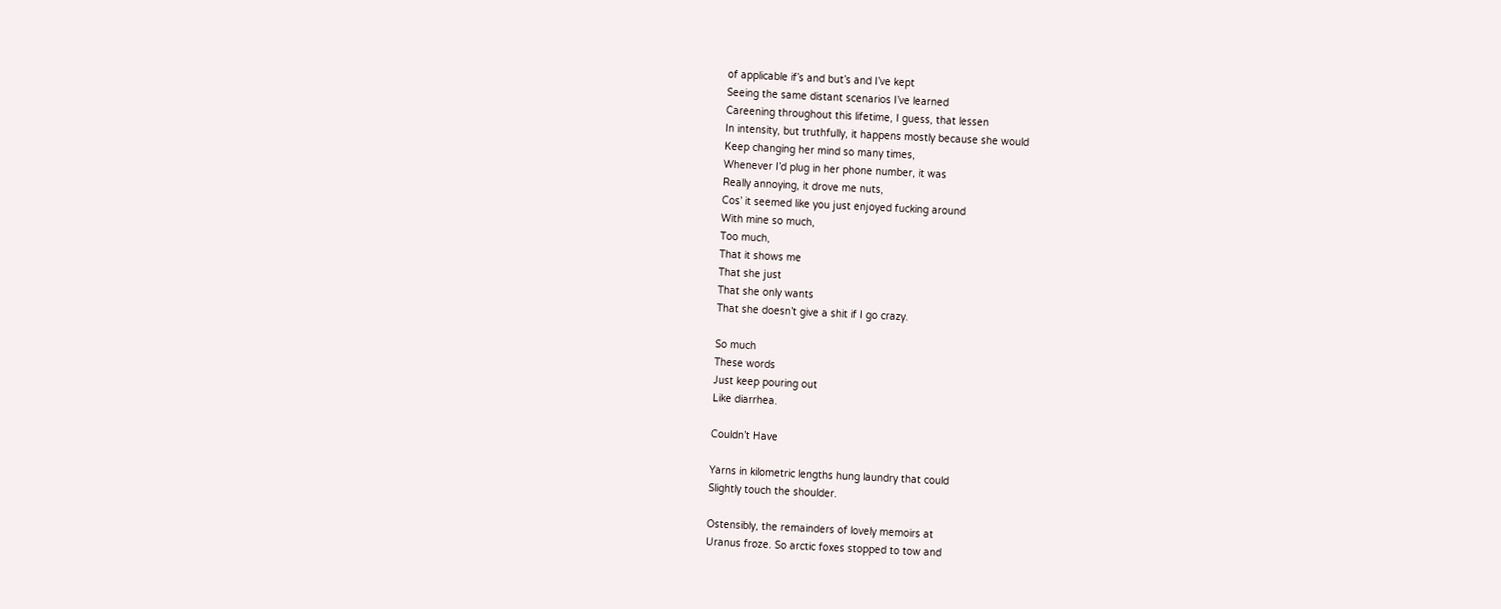of applicable if’s and but’s and I’ve kept
Seeing the same distant scenarios I’ve learned
Careening throughout this lifetime, I guess, that lessen
In intensity, but truthfully, it happens mostly because she would
Keep changing her mind so many times,
Whenever I’d plug in her phone number, it was
Really annoying, it drove me nuts,
Cos’ it seemed like you just enjoyed fucking around
With mine so much,
Too much,
That it shows me
That she just
That she only wants
That she doesn’t give a shit if I go crazy.

So much
These words
Just keep pouring out
Like diarrhea.

Couldn’t Have

Yarns in kilometric lengths hung laundry that could
Slightly touch the shoulder.

Ostensibly, the remainders of lovely memoirs at
Uranus froze. So arctic foxes stopped to tow and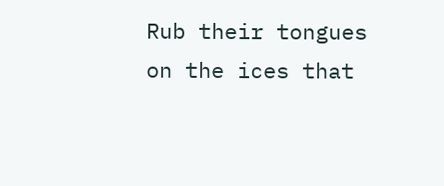Rub their tongues on the ices that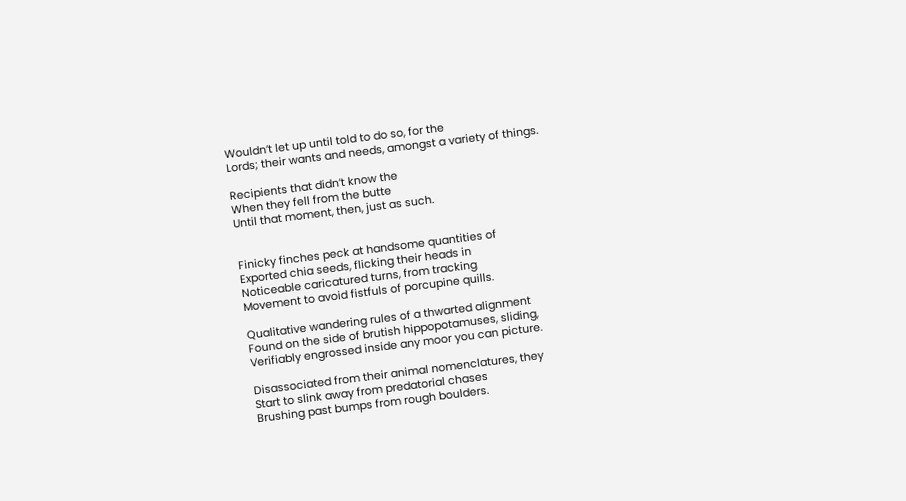Wouldn’t let up until told to do so, for the
Lords; their wants and needs, amongst a variety of things.

Recipients that didn’t know the
When they fell from the butte
Until that moment, then, just as such.


Finicky finches peck at handsome quantities of
Exported chia seeds, flicking their heads in
Noticeable caricatured turns, from tracking
Movement to avoid fistfuls of porcupine quills.

Qualitative wandering rules of a thwarted alignment
Found on the side of brutish hippopotamuses, sliding,
Verifiably engrossed inside any moor you can picture.

Disassociated from their animal nomenclatures, they
Start to slink away from predatorial chases
Brushing past bumps from rough boulders.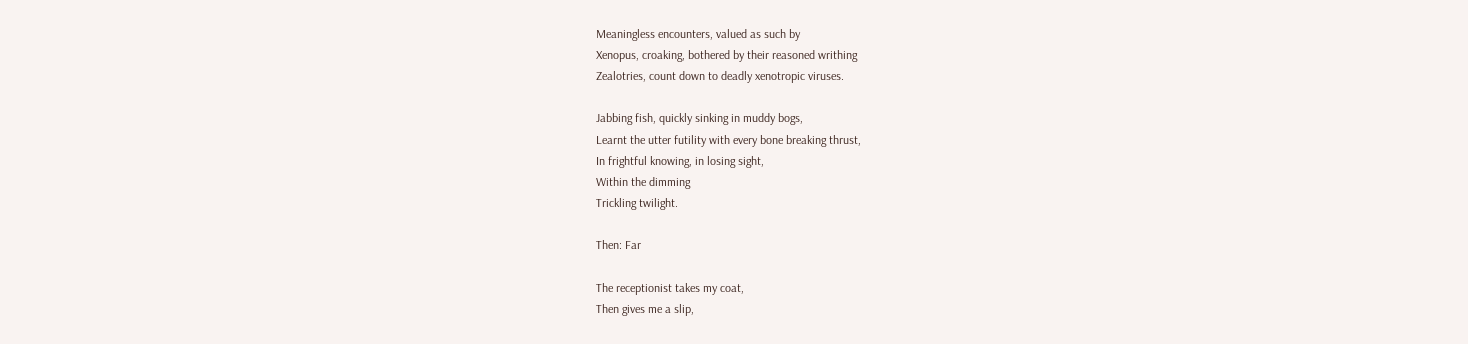Meaningless encounters, valued as such by
Xenopus, croaking, bothered by their reasoned writhing
Zealotries, count down to deadly xenotropic viruses.

Jabbing fish, quickly sinking in muddy bogs,
Learnt the utter futility with every bone breaking thrust,
In frightful knowing, in losing sight,
Within the dimming
Trickling twilight.

Then: Far

The receptionist takes my coat,
Then gives me a slip,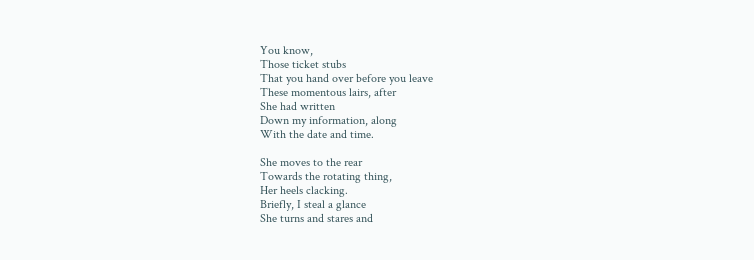You know,
Those ticket stubs
That you hand over before you leave
These momentous lairs, after
She had written
Down my information, along
With the date and time.

She moves to the rear
Towards the rotating thing,
Her heels clacking.
Briefly, I steal a glance
She turns and stares and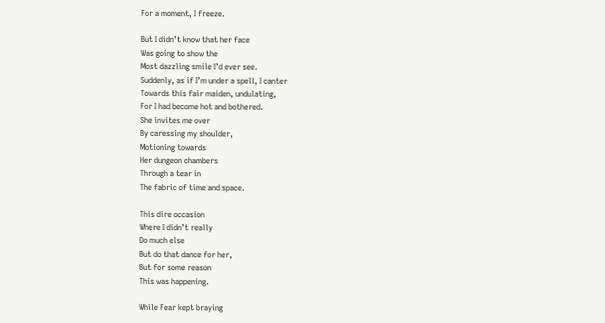For a moment, I freeze.

But I didn’t know that her face
Was going to show the
Most dazzling smile I’d ever see.
Suddenly, as if I’m under a spell, I canter
Towards this fair maiden, undulating,
For I had become hot and bothered.
She invites me over
By caressing my shoulder,
Motioning towards
Her dungeon chambers
Through a tear in
The fabric of time and space.

This dire occasion
Where I didn’t really
Do much else
But do that dance for her,
But for some reason
This was happening.

While Fear kept braying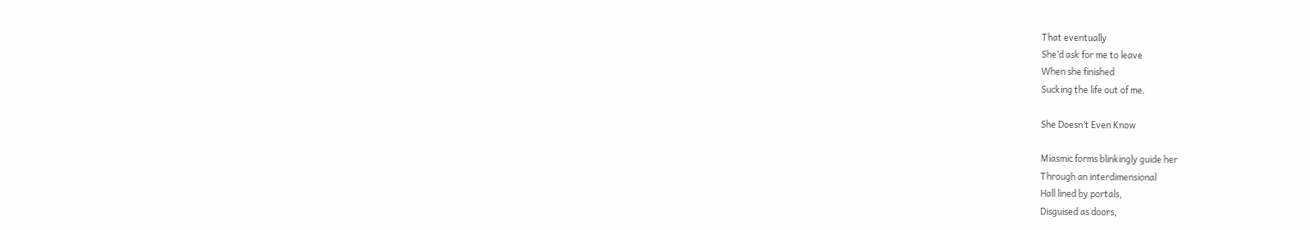That eventually
She’d ask for me to leave
When she finished
Sucking the life out of me.

She Doesn’t Even Know

Miasmic forms blinkingly guide her
Through an interdimensional
Hall lined by portals,
Disguised as doors,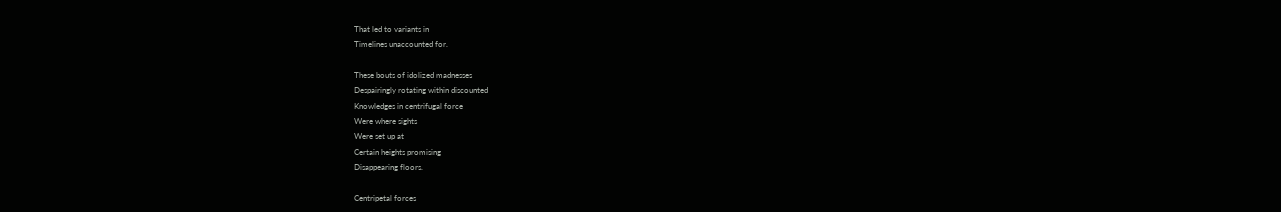That led to variants in
Timelines unaccounted for.

These bouts of idolized madnesses
Despairingly rotating within discounted
Knowledges in centrifugal force
Were where sights
Were set up at
Certain heights promising
Disappearing floors.

Centripetal forces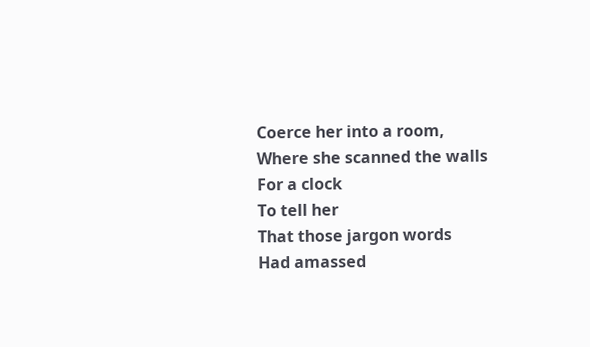Coerce her into a room,
Where she scanned the walls
For a clock
To tell her
That those jargon words
Had amassed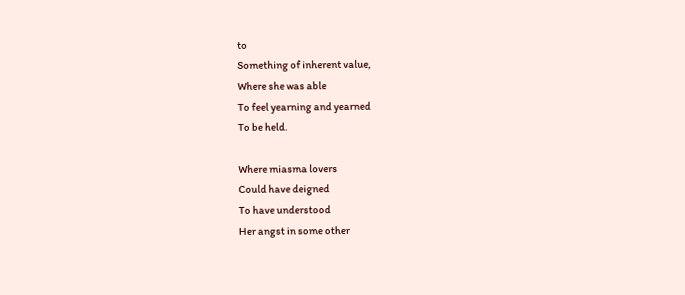to
Something of inherent value,
Where she was able
To feel yearning and yearned
To be held.

Where miasma lovers
Could have deigned
To have understood
Her angst in some other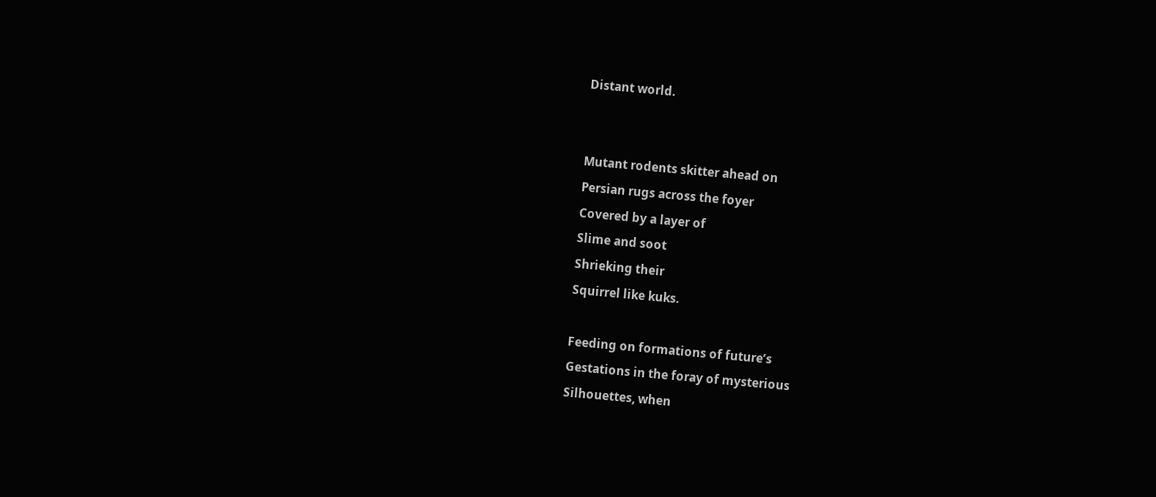Distant world.


Mutant rodents skitter ahead on
Persian rugs across the foyer
Covered by a layer of
Slime and soot
Shrieking their
Squirrel like kuks.

Feeding on formations of future’s
Gestations in the foray of mysterious
Silhouettes, when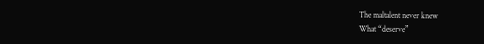The maltalent never knew
What “deserve”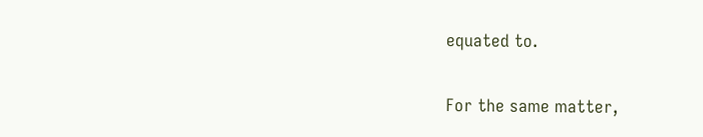equated to.

For the same matter,